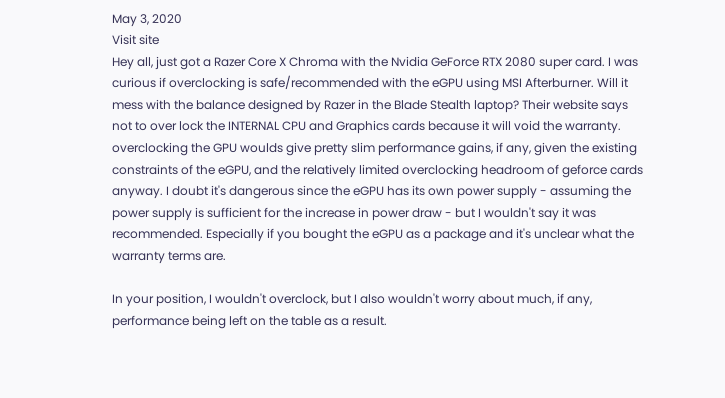May 3, 2020
Visit site
Hey all, just got a Razer Core X Chroma with the Nvidia GeForce RTX 2080 super card. I was curious if overclocking is safe/recommended with the eGPU using MSI Afterburner. Will it mess with the balance designed by Razer in the Blade Stealth laptop? Their website says not to over lock the INTERNAL CPU and Graphics cards because it will void the warranty.
overclocking the GPU woulds give pretty slim performance gains, if any, given the existing constraints of the eGPU, and the relatively limited overclocking headroom of geforce cards anyway. I doubt it's dangerous since the eGPU has its own power supply - assuming the power supply is sufficient for the increase in power draw - but I wouldn't say it was recommended. Especially if you bought the eGPU as a package and it's unclear what the warranty terms are.

In your position, I wouldn't overclock, but I also wouldn't worry about much, if any, performance being left on the table as a result.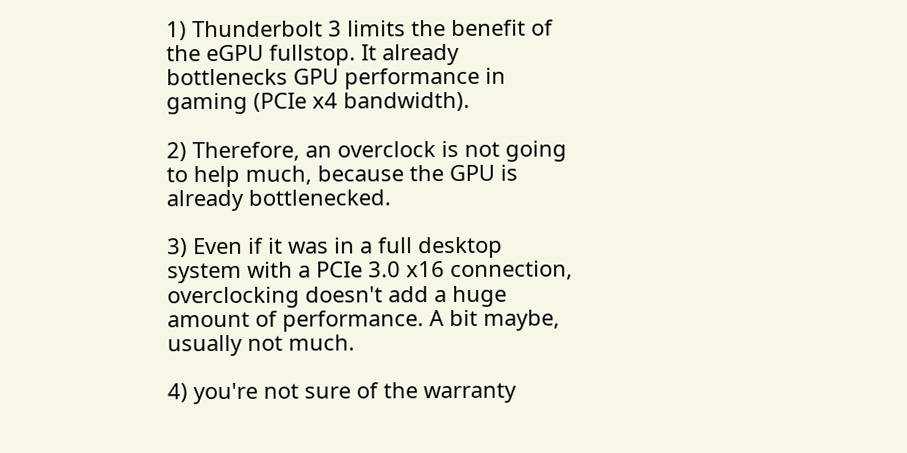1) Thunderbolt 3 limits the benefit of the eGPU fullstop. It already bottlenecks GPU performance in gaming (PCIe x4 bandwidth).

2) Therefore, an overclock is not going to help much, because the GPU is already bottlenecked.

3) Even if it was in a full desktop system with a PCIe 3.0 x16 connection, overclocking doesn't add a huge amount of performance. A bit maybe, usually not much.

4) you're not sure of the warranty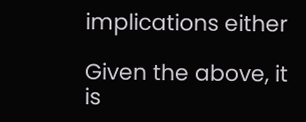implications either

Given the above, it is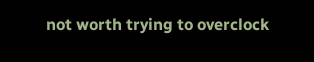not worth trying to overclock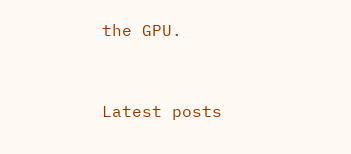the GPU.


Latest posts